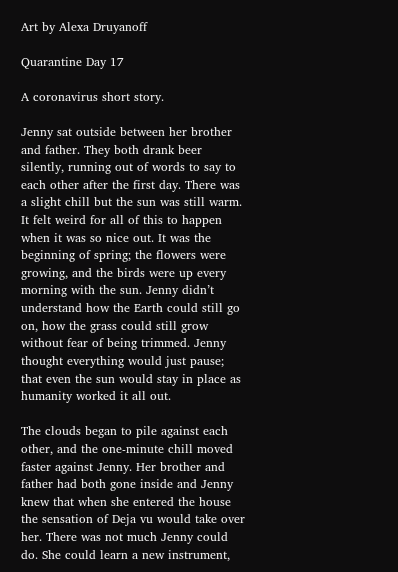Art by Alexa Druyanoff

Quarantine Day 17

A coronavirus short story.

Jenny sat outside between her brother and father. They both drank beer silently, running out of words to say to each other after the first day. There was a slight chill but the sun was still warm. It felt weird for all of this to happen when it was so nice out. It was the beginning of spring; the flowers were growing, and the birds were up every morning with the sun. Jenny didn’t understand how the Earth could still go on, how the grass could still grow without fear of being trimmed. Jenny thought everything would just pause; that even the sun would stay in place as humanity worked it all out.

The clouds began to pile against each other, and the one-minute chill moved faster against Jenny. Her brother and father had both gone inside and Jenny knew that when she entered the house the sensation of Deja vu would take over her. There was not much Jenny could do. She could learn a new instrument,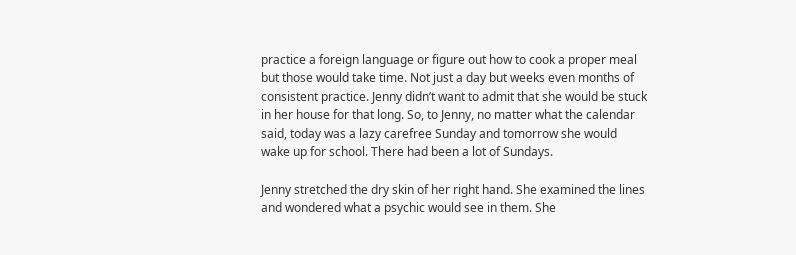practice a foreign language or figure out how to cook a proper meal but those would take time. Not just a day but weeks even months of consistent practice. Jenny didn’t want to admit that she would be stuck in her house for that long. So, to Jenny, no matter what the calendar said, today was a lazy carefree Sunday and tomorrow she would wake up for school. There had been a lot of Sundays.

Jenny stretched the dry skin of her right hand. She examined the lines and wondered what a psychic would see in them. She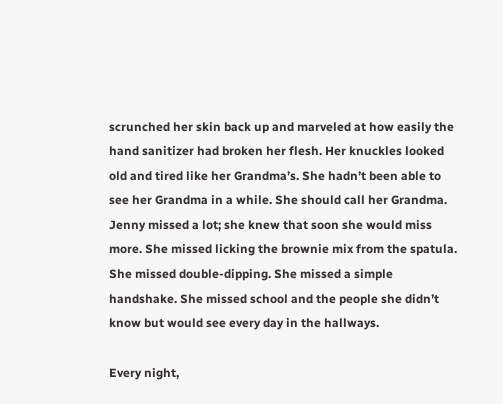scrunched her skin back up and marveled at how easily the hand sanitizer had broken her flesh. Her knuckles looked old and tired like her Grandma’s. She hadn’t been able to see her Grandma in a while. She should call her Grandma. Jenny missed a lot; she knew that soon she would miss more. She missed licking the brownie mix from the spatula. She missed double-dipping. She missed a simple handshake. She missed school and the people she didn’t know but would see every day in the hallways.

Every night,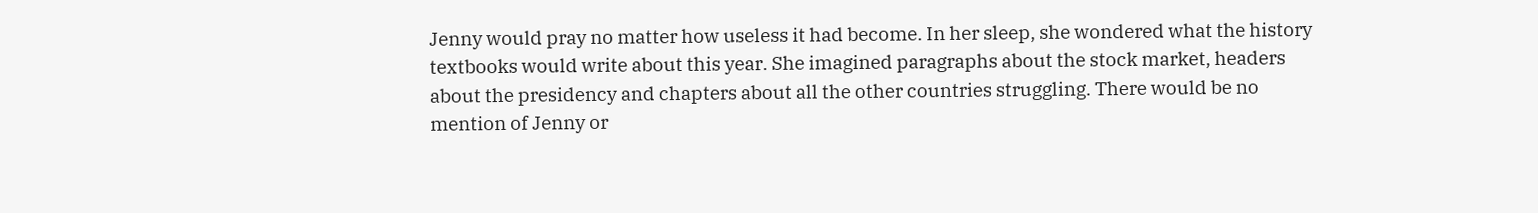Jenny would pray no matter how useless it had become. In her sleep, she wondered what the history textbooks would write about this year. She imagined paragraphs about the stock market, headers about the presidency and chapters about all the other countries struggling. There would be no mention of Jenny or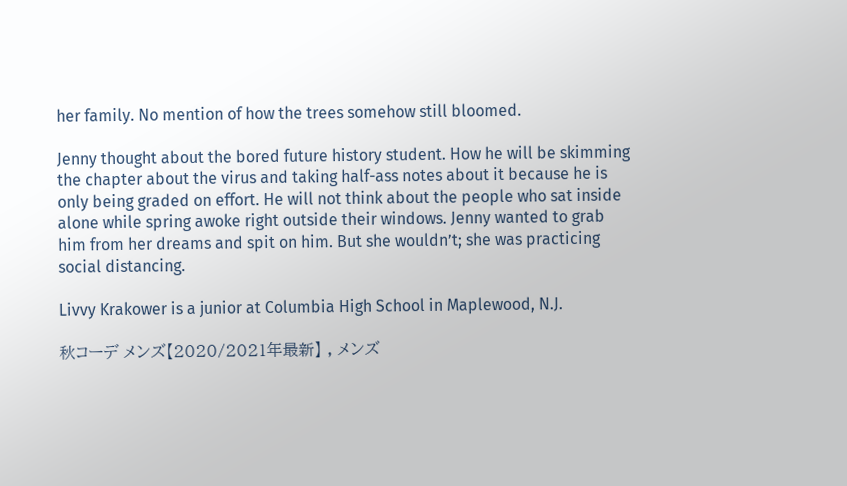her family. No mention of how the trees somehow still bloomed.

Jenny thought about the bored future history student. How he will be skimming the chapter about the virus and taking half-ass notes about it because he is only being graded on effort. He will not think about the people who sat inside alone while spring awoke right outside their windows. Jenny wanted to grab him from her dreams and spit on him. But she wouldn’t; she was practicing social distancing.

Livvy Krakower is a junior at Columbia High School in Maplewood, N.J.

秋コーデ メンズ【2020/2021年最新】 , メンズ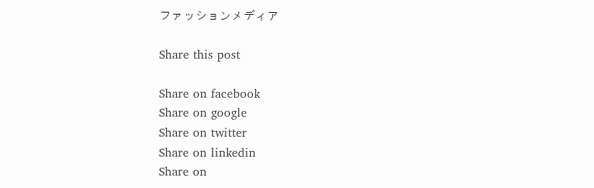ファッションメディア

Share this post

Share on facebook
Share on google
Share on twitter
Share on linkedin
Share on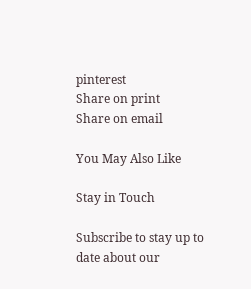pinterest
Share on print
Share on email

You May Also Like

Stay in Touch

Subscribe to stay up to date about our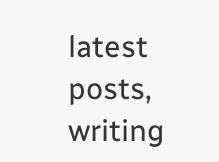latest posts, writing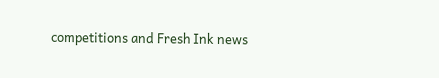competitions and Fresh Ink news